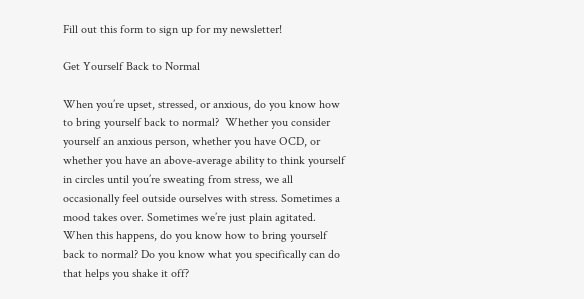Fill out this form to sign up for my newsletter!

Get Yourself Back to Normal

When you’re upset, stressed, or anxious, do you know how to bring yourself back to normal?  Whether you consider yourself an anxious person, whether you have OCD, or whether you have an above-average ability to think yourself in circles until you’re sweating from stress, we all occasionally feel outside ourselves with stress. Sometimes a mood takes over. Sometimes we’re just plain agitated. When this happens, do you know how to bring yourself back to normal? Do you know what you specifically can do that helps you shake it off?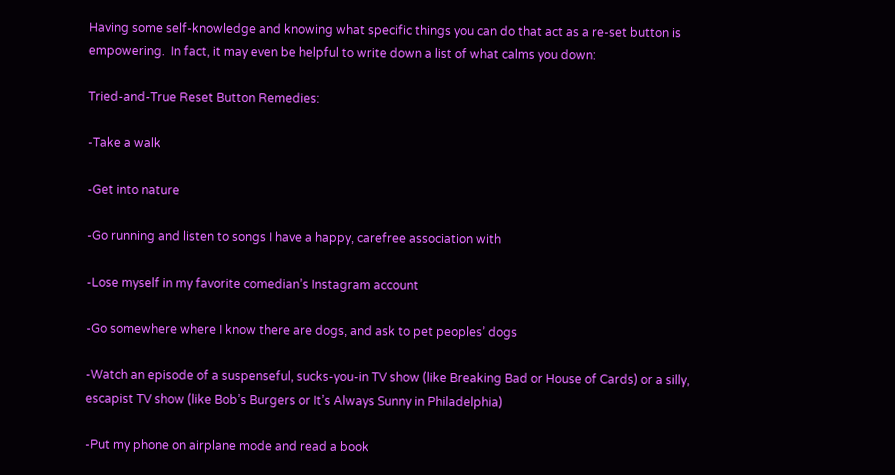Having some self-knowledge and knowing what specific things you can do that act as a re-set button is empowering.  In fact, it may even be helpful to write down a list of what calms you down:

Tried-and-True Reset Button Remedies:

-Take a walk

-Get into nature

-Go running and listen to songs I have a happy, carefree association with

-Lose myself in my favorite comedian’s Instagram account

-Go somewhere where I know there are dogs, and ask to pet peoples’ dogs

-Watch an episode of a suspenseful, sucks-you-in TV show (like Breaking Bad or House of Cards) or a silly, escapist TV show (like Bob’s Burgers or It’s Always Sunny in Philadelphia)

-Put my phone on airplane mode and read a book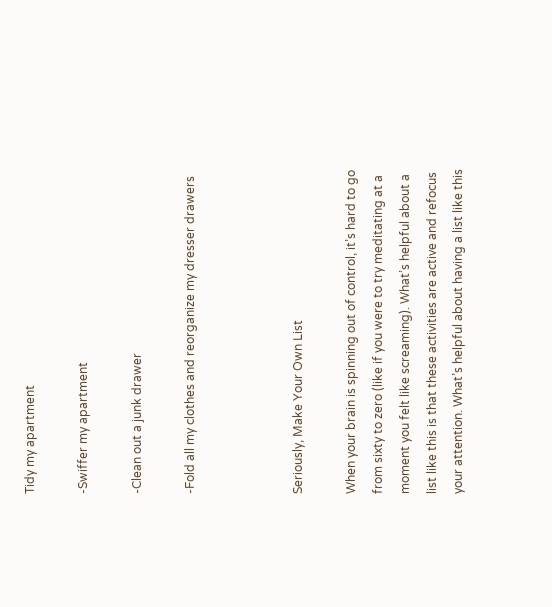Tidy my apartment

-Swiffer my apartment

-Clean out a junk drawer

-Fold all my clothes and reorganize my dresser drawers



Seriously, Make Your Own List

When your brain is spinning out of control, it’s hard to go from sixty to zero (like if you were to try meditating at a moment you felt like screaming). What’s helpful about a list like this is that these activities are active and refocus your attention. What’s helpful about having a list like this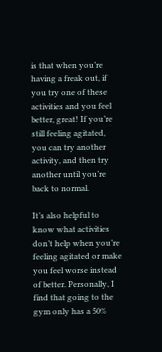is that when you’re having a freak out, if you try one of these activities and you feel better, great! If you’re still feeling agitated, you can try another activity, and then try another until you’re back to normal.

It’s also helpful to know what activities don’t help when you’re feeling agitated or make you feel worse instead of better. Personally, I find that going to the gym only has a 50%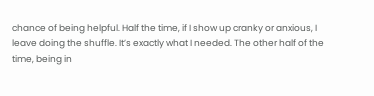chance of being helpful. Half the time, if I show up cranky or anxious, I leave doing the shuffle. It’s exactly what I needed. The other half of the time, being in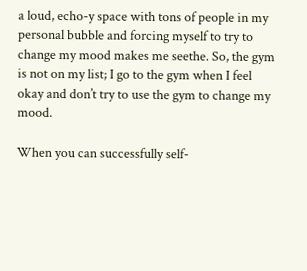a loud, echo-y space with tons of people in my personal bubble and forcing myself to try to change my mood makes me seethe. So, the gym is not on my list; I go to the gym when I feel okay and don’t try to use the gym to change my mood.

When you can successfully self-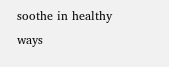soothe in healthy ways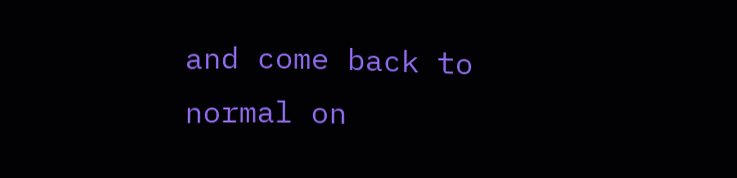and come back to normal on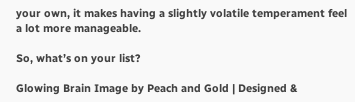your own, it makes having a slightly volatile temperament feel a lot more manageable.

So, what’s on your list?

Glowing Brain Image by Peach and Gold | Designed &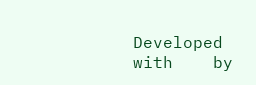Developed with    by